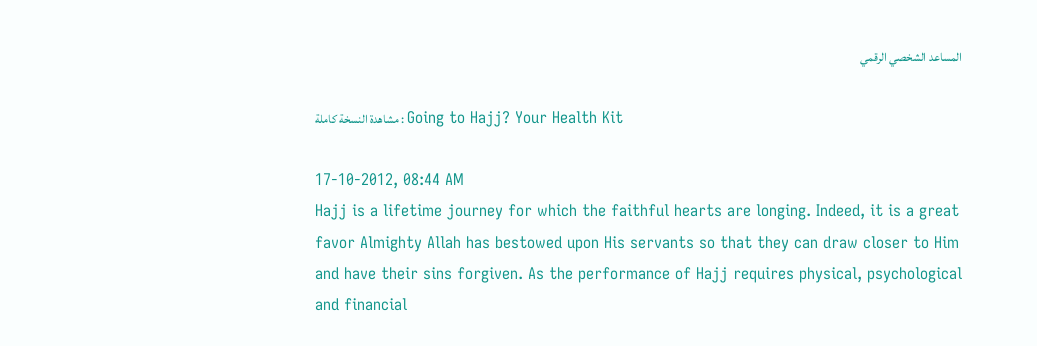المساعد الشخصي الرقمي

مشاهدة النسخة كاملة : Going to Hajj? Your Health Kit

17-10-2012, 08:44 AM
Hajj is a lifetime journey for which the faithful hearts are longing. Indeed, it is a great favor Almighty Allah has bestowed upon His servants so that they can draw closer to Him and have their sins forgiven. As the performance of Hajj requires physical, psychological and financial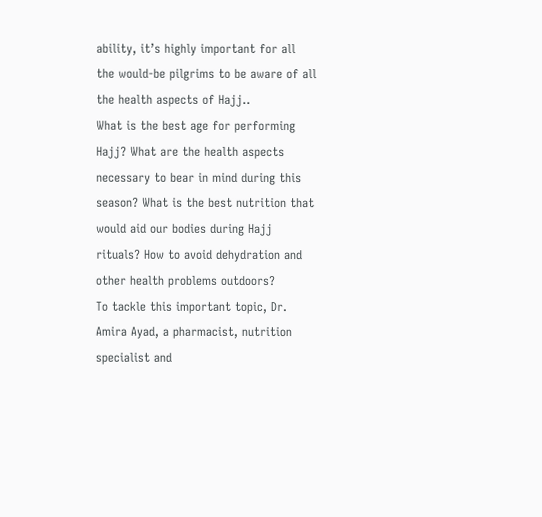ability, it’s highly important for all the would-be pilgrims to be aware of all the health aspects of Hajj..
What is the best age for performing Hajj? What are the health aspects necessary to bear in mind during this season? What is the best nutrition that would aid our bodies during Hajj rituals? How to avoid dehydration and other health problems outdoors?
To tackle this important topic, Dr. Amira Ayad, a pharmacist, nutrition specialist and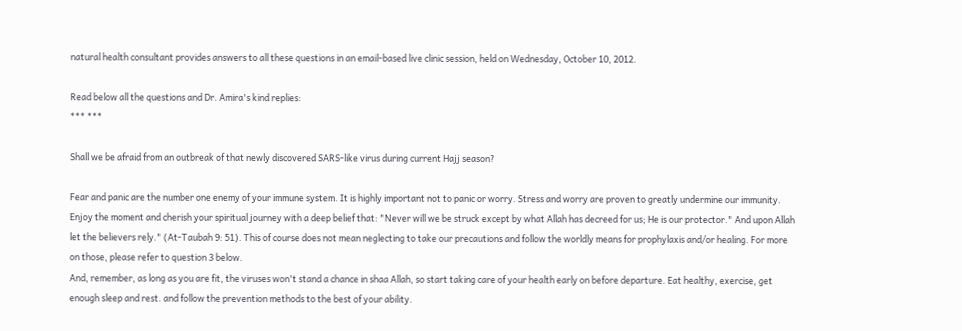natural health consultant provides answers to all these questions in an email-based live clinic session, held on Wednesday, October 10, 2012.

Read below all the questions and Dr. Amira's kind replies:
*** ***

Shall we be afraid from an outbreak of that newly discovered SARS-like virus during current Hajj season?

Fear and panic are the number one enemy of your immune system. It is highly important not to panic or worry. Stress and worry are proven to greatly undermine our immunity. Enjoy the moment and cherish your spiritual journey with a deep belief that: "Never will we be struck except by what Allah has decreed for us; He is our protector." And upon Allah let the believers rely." (At-Taubah 9: 51). This of course does not mean neglecting to take our precautions and follow the worldly means for prophylaxis and/or healing. For more on those, please refer to question 3 below.
And, remember, as long as you are fit, the viruses won't stand a chance in shaa Allah, so start taking care of your health early on before departure. Eat healthy, exercise, get enough sleep and rest. and follow the prevention methods to the best of your ability.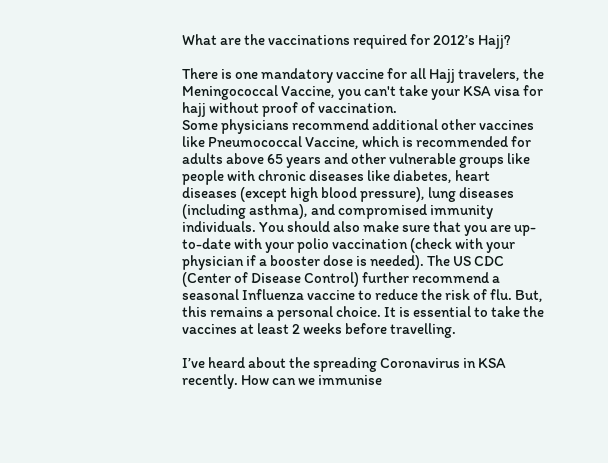What are the vaccinations required for 2012’s Hajj?

There is one mandatory vaccine for all Hajj travelers, the Meningococcal Vaccine, you can't take your KSA visa for hajj without proof of vaccination.
Some physicians recommend additional other vaccines like Pneumococcal Vaccine, which is recommended for adults above 65 years and other vulnerable groups like people with chronic diseases like diabetes, heart diseases (except high blood pressure), lung diseases (including asthma), and compromised immunity individuals. You should also make sure that you are up-to-date with your polio vaccination (check with your physician if a booster dose is needed). The US CDC (Center of Disease Control) further recommend a seasonal Influenza vaccine to reduce the risk of flu. But, this remains a personal choice. It is essential to take the vaccines at least 2 weeks before travelling.

I’ve heard about the spreading Coronavirus in KSA recently. How can we immunise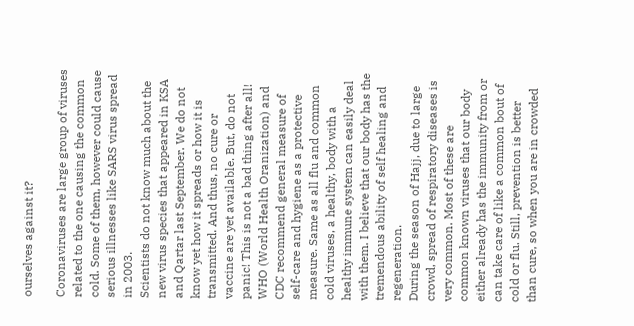ourselves against it?

Coronaviruses are large group of viruses related to the one causing the common cold. Some of them, however could cause serious illnesses like SARS virus spread in 2003.
Scientists do not know much about the new virus species that appeared in KSA and Qartar last September. We do not know yet how it spreads or how it is transmitted. And thus, no cure or vaccine are yet available. But, do not panic! This is not a bad thing after all!
WHO (World Health Oranization) and CDC recommend general measure of self-care and hygiene as a protective measure. Same as all flu and common cold viruses, a healthy, body with a healthy immune system can easily deal with them. I believe that our body has the tremendous ability of self healing and regeneration.
During the season of Hajj, due to large crowd, spread of respiratory diseases is very common. Most of these are common known viruses that our body either already has the immunity from or can take care of like a common bout of cold or flu. Still, prevention is better than cure, so when you are in crowded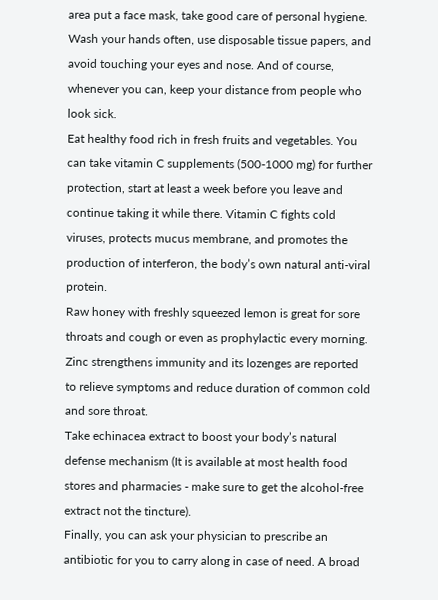area put a face mask, take good care of personal hygiene. Wash your hands often, use disposable tissue papers, and avoid touching your eyes and nose. And of course, whenever you can, keep your distance from people who look sick.
Eat healthy food rich in fresh fruits and vegetables. You can take vitamin C supplements (500-1000 mg) for further protection, start at least a week before you leave and continue taking it while there. Vitamin C fights cold viruses, protects mucus membrane, and promotes the production of interferon, the body’s own natural anti-viral protein.
Raw honey with freshly squeezed lemon is great for sore throats and cough or even as prophylactic every morning.
Zinc strengthens immunity and its lozenges are reported to relieve symptoms and reduce duration of common cold and sore throat.
Take echinacea extract to boost your body’s natural defense mechanism (It is available at most health food stores and pharmacies - make sure to get the alcohol-free extract not the tincture).
Finally, you can ask your physician to prescribe an antibiotic for you to carry along in case of need. A broad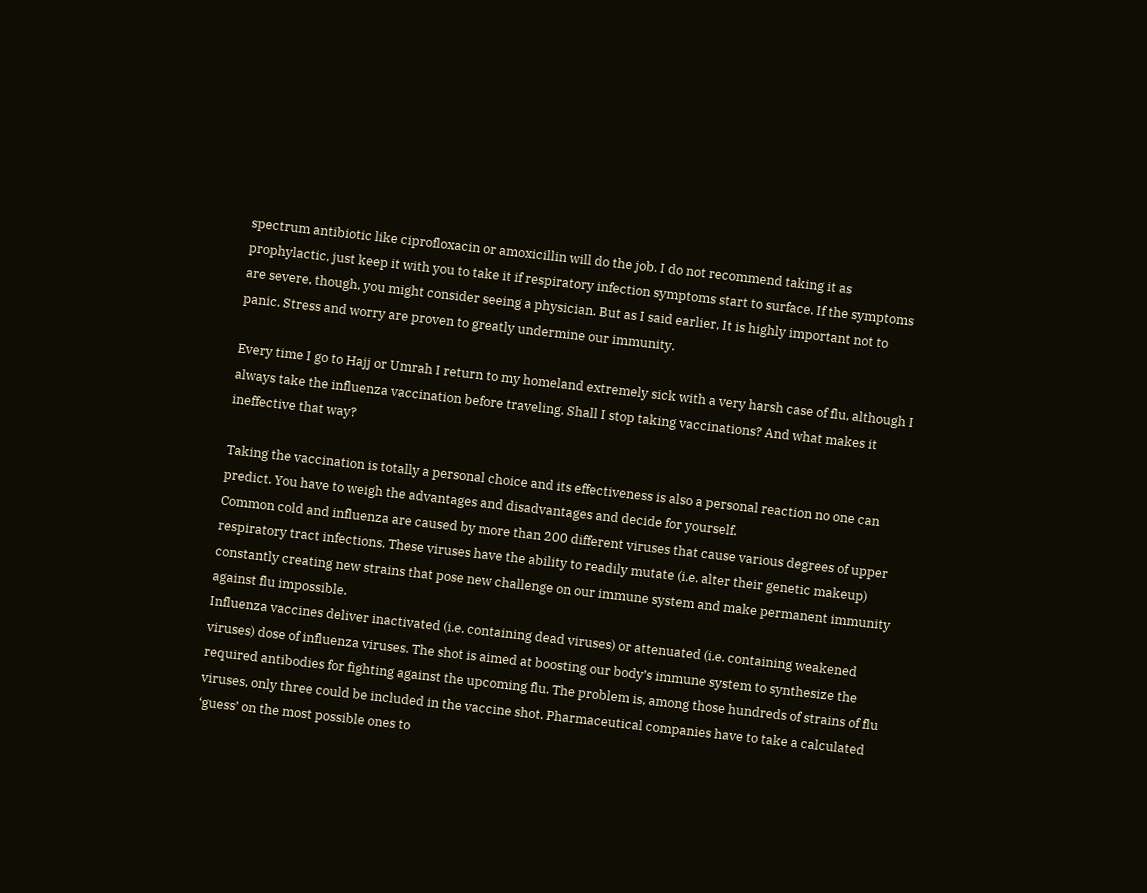spectrum antibiotic like ciprofloxacin or amoxicillin will do the job. I do not recommend taking it as prophylactic, just keep it with you to take it if respiratory infection symptoms start to surface. If the symptoms are severe, though, you might consider seeing a physician. But as I said earlier, It is highly important not to panic. Stress and worry are proven to greatly undermine our immunity.

Every time I go to Hajj or Umrah I return to my homeland extremely sick with a very harsh case of flu, although I always take the influenza vaccination before traveling. Shall I stop taking vaccinations? And what makes it ineffective that way?

Taking the vaccination is totally a personal choice and its effectiveness is also a personal reaction no one can predict. You have to weigh the advantages and disadvantages and decide for yourself.
Common cold and influenza are caused by more than 200 different viruses that cause various degrees of upper respiratory tract infections. These viruses have the ability to readily mutate (i.e. alter their genetic makeup) constantly creating new strains that pose new challenge on our immune system and make permanent immunity against flu impossible.
Influenza vaccines deliver inactivated (i.e. containing dead viruses) or attenuated (i.e. containing weakened viruses) dose of influenza viruses. The shot is aimed at boosting our body’s immune system to synthesize the required antibodies for fighting against the upcoming flu. The problem is, among those hundreds of strains of flu viruses, only three could be included in the vaccine shot. Pharmaceutical companies have to take a calculated ‘guess’ on the most possible ones to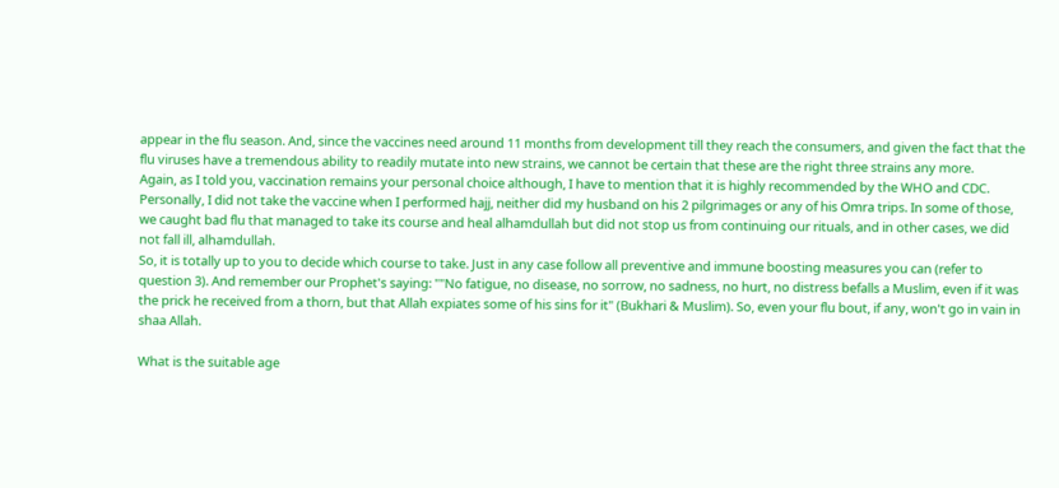appear in the flu season. And, since the vaccines need around 11 months from development till they reach the consumers, and given the fact that the flu viruses have a tremendous ability to readily mutate into new strains, we cannot be certain that these are the right three strains any more.
Again, as I told you, vaccination remains your personal choice although, I have to mention that it is highly recommended by the WHO and CDC.
Personally, I did not take the vaccine when I performed hajj, neither did my husband on his 2 pilgrimages or any of his Omra trips. In some of those, we caught bad flu that managed to take its course and heal alhamdullah but did not stop us from continuing our rituals, and in other cases, we did not fall ill, alhamdullah.
So, it is totally up to you to decide which course to take. Just in any case follow all preventive and immune boosting measures you can (refer to question 3). And remember our Prophet's saying: ""No fatigue, no disease, no sorrow, no sadness, no hurt, no distress befalls a Muslim, even if it was the prick he received from a thorn, but that Allah expiates some of his sins for it" (Bukhari & Muslim). So, even your flu bout, if any, won't go in vain in shaa Allah.

What is the suitable age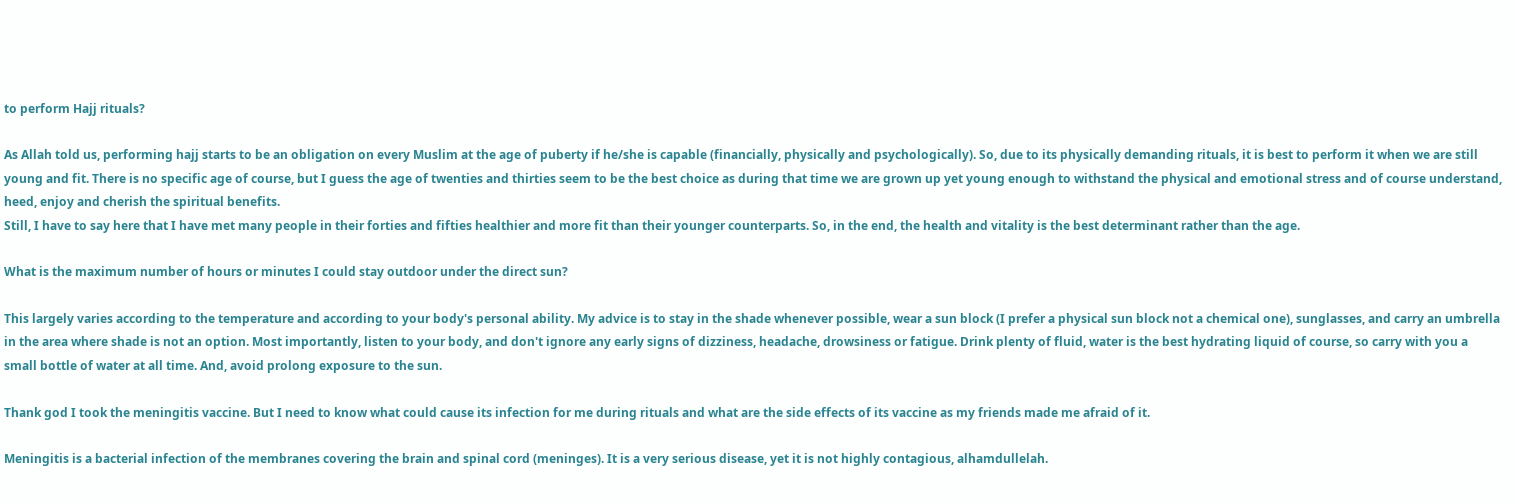to perform Hajj rituals?

As Allah told us, performing hajj starts to be an obligation on every Muslim at the age of puberty if he/she is capable (financially, physically and psychologically). So, due to its physically demanding rituals, it is best to perform it when we are still young and fit. There is no specific age of course, but I guess the age of twenties and thirties seem to be the best choice as during that time we are grown up yet young enough to withstand the physical and emotional stress and of course understand, heed, enjoy and cherish the spiritual benefits.
Still, I have to say here that I have met many people in their forties and fifties healthier and more fit than their younger counterparts. So, in the end, the health and vitality is the best determinant rather than the age.

What is the maximum number of hours or minutes I could stay outdoor under the direct sun?

This largely varies according to the temperature and according to your body's personal ability. My advice is to stay in the shade whenever possible, wear a sun block (I prefer a physical sun block not a chemical one), sunglasses, and carry an umbrella in the area where shade is not an option. Most importantly, listen to your body, and don't ignore any early signs of dizziness, headache, drowsiness or fatigue. Drink plenty of fluid, water is the best hydrating liquid of course, so carry with you a small bottle of water at all time. And, avoid prolong exposure to the sun.

Thank god I took the meningitis vaccine. But I need to know what could cause its infection for me during rituals and what are the side effects of its vaccine as my friends made me afraid of it.

Meningitis is a bacterial infection of the membranes covering the brain and spinal cord (meninges). It is a very serious disease, yet it is not highly contagious, alhamdullelah.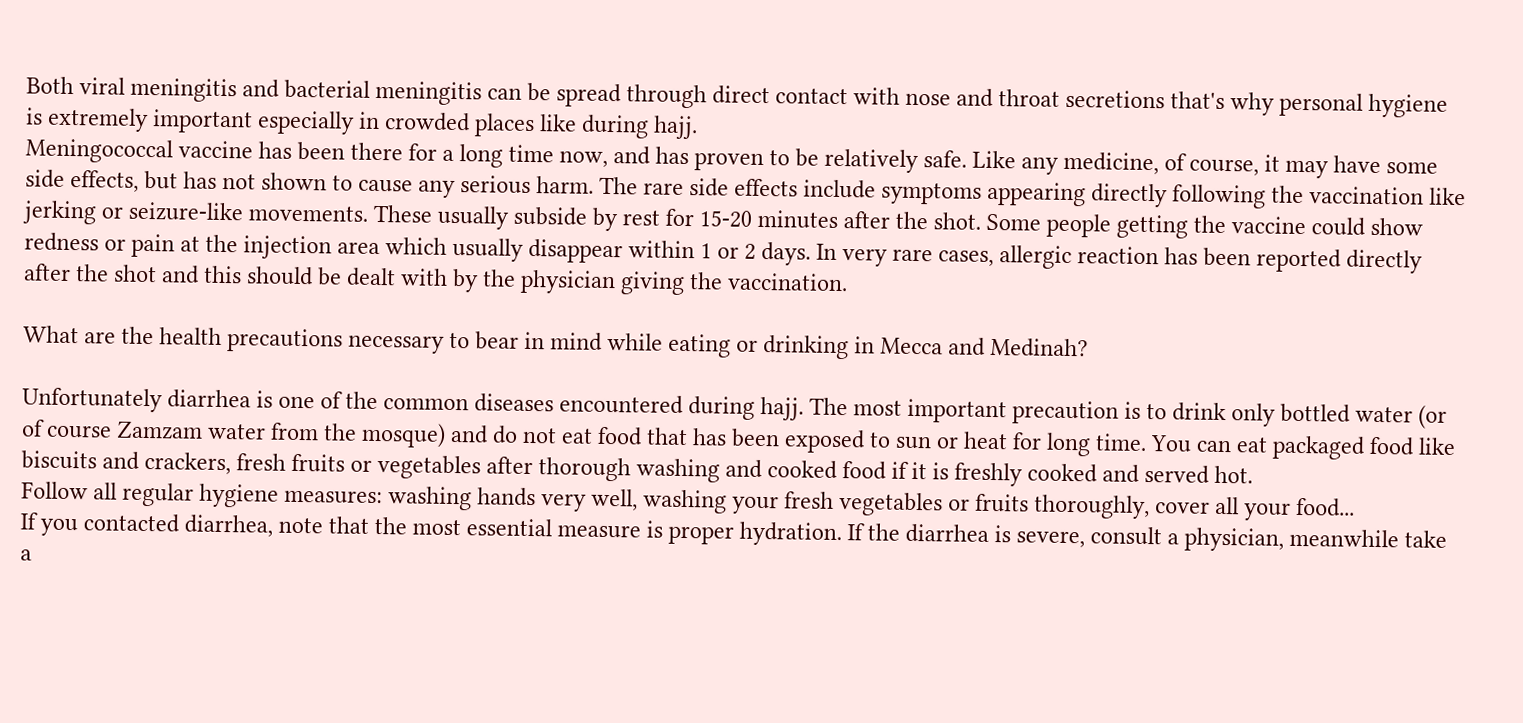Both viral meningitis and bacterial meningitis can be spread through direct contact with nose and throat secretions that's why personal hygiene is extremely important especially in crowded places like during hajj.
Meningococcal vaccine has been there for a long time now, and has proven to be relatively safe. Like any medicine, of course, it may have some side effects, but has not shown to cause any serious harm. The rare side effects include symptoms appearing directly following the vaccination like jerking or seizure-like movements. These usually subside by rest for 15-20 minutes after the shot. Some people getting the vaccine could show redness or pain at the injection area which usually disappear within 1 or 2 days. In very rare cases, allergic reaction has been reported directly after the shot and this should be dealt with by the physician giving the vaccination.

What are the health precautions necessary to bear in mind while eating or drinking in Mecca and Medinah?

Unfortunately diarrhea is one of the common diseases encountered during hajj. The most important precaution is to drink only bottled water (or of course Zamzam water from the mosque) and do not eat food that has been exposed to sun or heat for long time. You can eat packaged food like biscuits and crackers, fresh fruits or vegetables after thorough washing and cooked food if it is freshly cooked and served hot.
Follow all regular hygiene measures: washing hands very well, washing your fresh vegetables or fruits thoroughly, cover all your food...
If you contacted diarrhea, note that the most essential measure is proper hydration. If the diarrhea is severe, consult a physician, meanwhile take a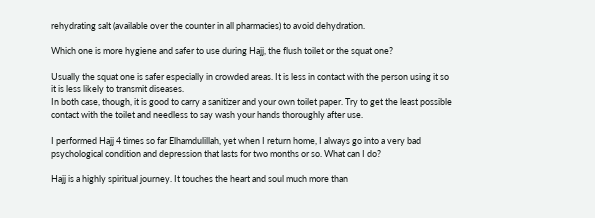rehydrating salt (available over the counter in all pharmacies) to avoid dehydration.

Which one is more hygiene and safer to use during Hajj, the flush toilet or the squat one?

Usually the squat one is safer especially in crowded areas. It is less in contact with the person using it so it is less likely to transmit diseases.
In both case, though, it is good to carry a sanitizer and your own toilet paper. Try to get the least possible contact with the toilet and needless to say wash your hands thoroughly after use.

I performed Hajj 4 times so far Elhamdulillah, yet when I return home, I always go into a very bad psychological condition and depression that lasts for two months or so. What can I do?

Hajj is a highly spiritual journey. It touches the heart and soul much more than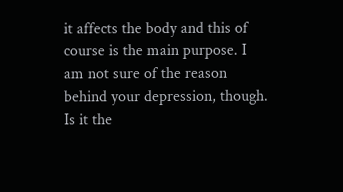it affects the body and this of course is the main purpose. I am not sure of the reason behind your depression, though. Is it the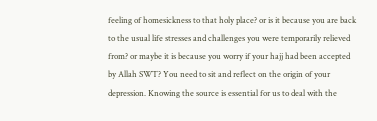feeling of homesickness to that holy place? or is it because you are back to the usual life stresses and challenges you were temporarily relieved from? or maybe it is because you worry if your hajj had been accepted by Allah SWT? You need to sit and reflect on the origin of your depression. Knowing the source is essential for us to deal with the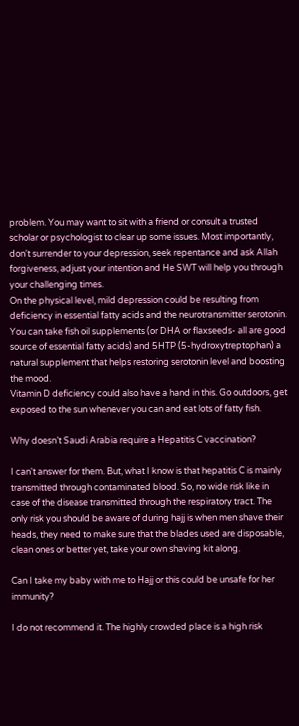problem. You may want to sit with a friend or consult a trusted scholar or psychologist to clear up some issues. Most importantly, don't surrender to your depression, seek repentance and ask Allah forgiveness, adjust your intention and He SWT will help you through your challenging times.
On the physical level, mild depression could be resulting from deficiency in essential fatty acids and the neurotransmitter serotonin. You can take fish oil supplements (or DHA or flaxseeds- all are good source of essential fatty acids) and 5HTP (5-hydroxytreptophan) a natural supplement that helps restoring serotonin level and boosting the mood.
Vitamin D deficiency could also have a hand in this. Go outdoors, get exposed to the sun whenever you can and eat lots of fatty fish.

Why doesn’t Saudi Arabia require a Hepatitis C vaccination?

I can't answer for them. But, what I know is that hepatitis C is mainly transmitted through contaminated blood. So, no wide risk like in case of the disease transmitted through the respiratory tract. The only risk you should be aware of during hajj is when men shave their heads, they need to make sure that the blades used are disposable, clean ones or better yet, take your own shaving kit along.

Can I take my baby with me to Hajj or this could be unsafe for her immunity?

I do not recommend it. The highly crowded place is a high risk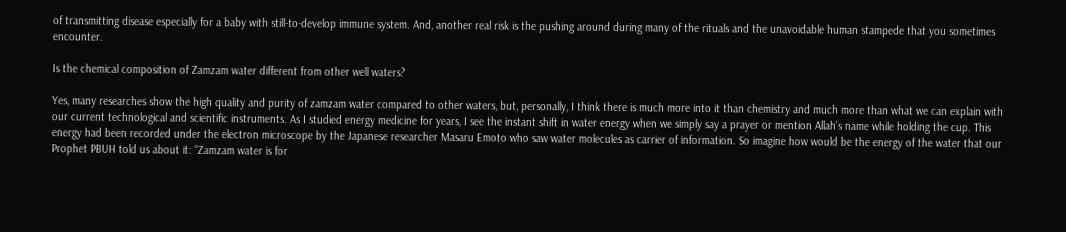of transmitting disease especially for a baby with still-to-develop immune system. And, another real risk is the pushing around during many of the rituals and the unavoidable human stampede that you sometimes encounter.

Is the chemical composition of Zamzam water different from other well waters?

Yes, many researches show the high quality and purity of zamzam water compared to other waters, but, personally, I think there is much more into it than chemistry and much more than what we can explain with our current technological and scientific instruments. As I studied energy medicine for years, I see the instant shift in water energy when we simply say a prayer or mention Allah's name while holding the cup. This energy had been recorded under the electron microscope by the Japanese researcher Masaru Emoto who saw water molecules as carrier of information. So imagine how would be the energy of the water that our Prophet PBUH told us about it: “Zamzam water is for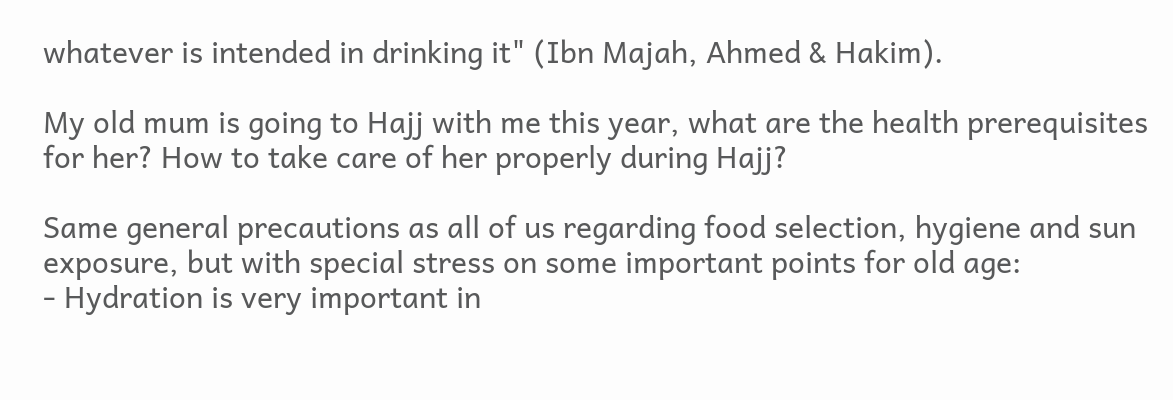whatever is intended in drinking it" (Ibn Majah, Ahmed & Hakim).

My old mum is going to Hajj with me this year, what are the health prerequisites for her? How to take care of her properly during Hajj?

Same general precautions as all of us regarding food selection, hygiene and sun exposure, but with special stress on some important points for old age:
- Hydration is very important in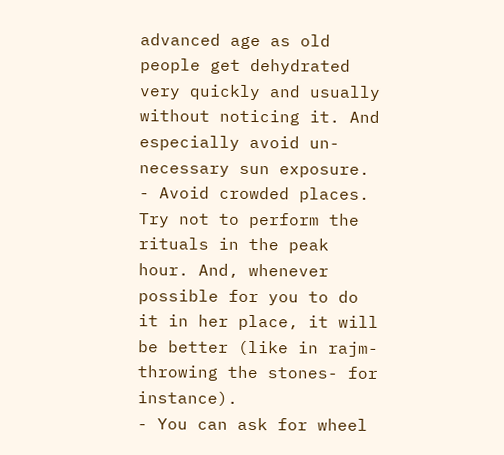advanced age as old people get dehydrated very quickly and usually without noticing it. And especially avoid un-necessary sun exposure.
- Avoid crowded places. Try not to perform the rituals in the peak hour. And, whenever possible for you to do it in her place, it will be better (like in rajm-throwing the stones- for instance).
- You can ask for wheel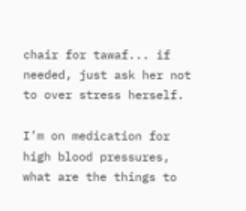chair for tawaf... if needed, just ask her not to over stress herself.

I’m on medication for high blood pressures, what are the things to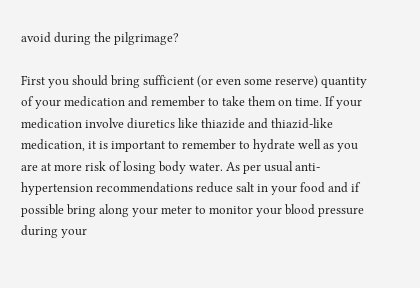avoid during the pilgrimage?

First you should bring sufficient (or even some reserve) quantity of your medication and remember to take them on time. If your medication involve diuretics like thiazide and thiazid-like medication, it is important to remember to hydrate well as you are at more risk of losing body water. As per usual anti-hypertension recommendations reduce salt in your food and if possible bring along your meter to monitor your blood pressure during your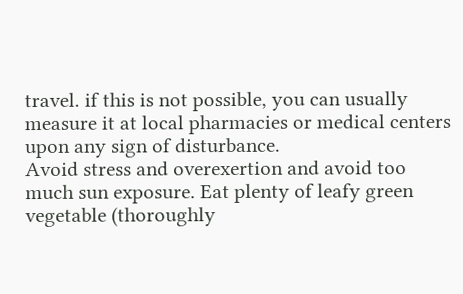travel. if this is not possible, you can usually measure it at local pharmacies or medical centers upon any sign of disturbance.
Avoid stress and overexertion and avoid too much sun exposure. Eat plenty of leafy green vegetable (thoroughly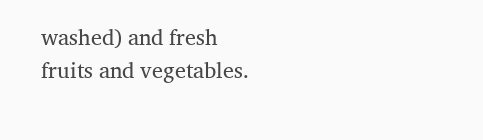washed) and fresh fruits and vegetables.